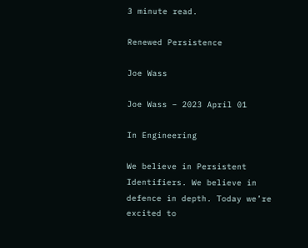3 minute read.

Renewed Persistence

Joe Wass

Joe Wass – 2023 April 01

In Engineering

We believe in Persistent Identifiers. We believe in defence in depth. Today we’re excited to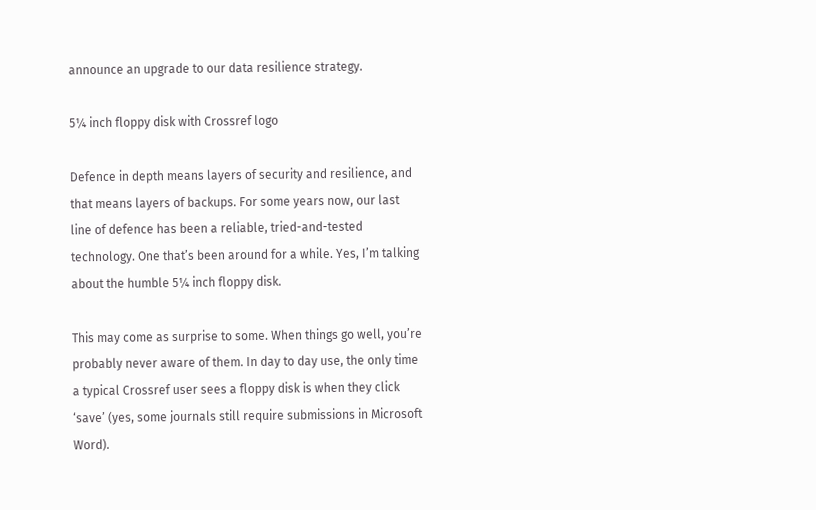announce an upgrade to our data resilience strategy.

5¼ inch floppy disk with Crossref logo

Defence in depth means layers of security and resilience, and that means layers of backups. For some years now, our last line of defence has been a reliable, tried-and-tested technology. One that’s been around for a while. Yes, I’m talking about the humble 5¼ inch floppy disk.

This may come as surprise to some. When things go well, you’re probably never aware of them. In day to day use, the only time a typical Crossref user sees a floppy disk is when they click ‘save’ (yes, some journals still require submissions in Microsoft Word).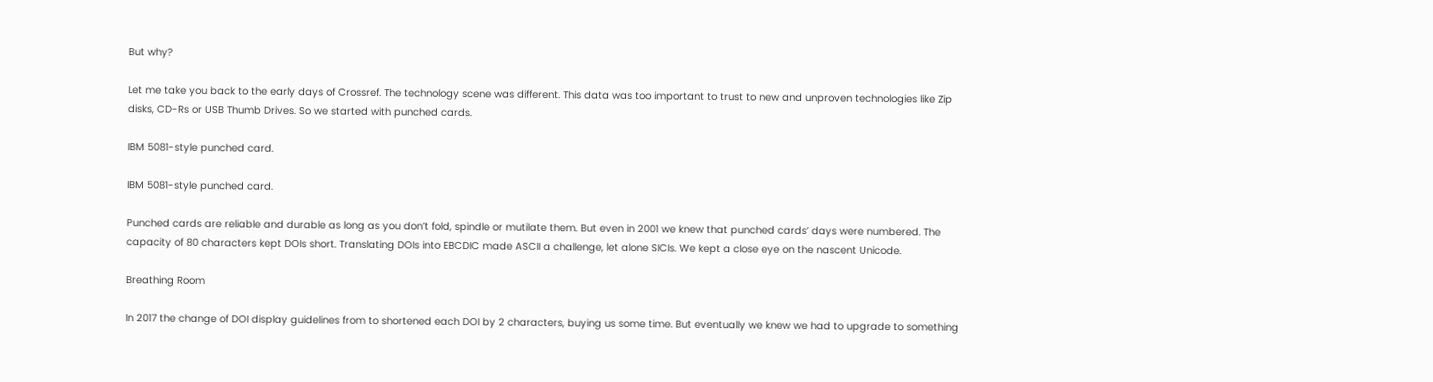But why?

Let me take you back to the early days of Crossref. The technology scene was different. This data was too important to trust to new and unproven technologies like Zip disks, CD-Rs or USB Thumb Drives. So we started with punched cards.

IBM 5081-style punched card.

IBM 5081-style punched card.

Punched cards are reliable and durable as long as you don’t fold, spindle or mutilate them. But even in 2001 we knew that punched cards’ days were numbered. The capacity of 80 characters kept DOIs short. Translating DOIs into EBCDIC made ASCII a challenge, let alone SICIs. We kept a close eye on the nascent Unicode.

Breathing Room

In 2017 the change of DOI display guidelines from to shortened each DOI by 2 characters, buying us some time. But eventually we knew we had to upgrade to something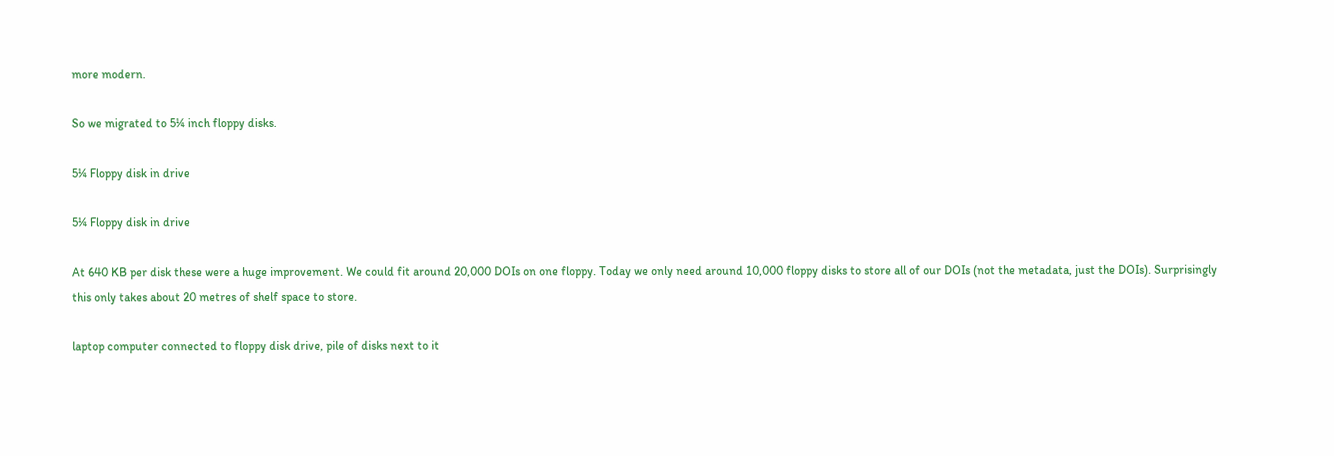more modern.

So we migrated to 5¼ inch floppy disks.

5¼ Floppy disk in drive

5¼ Floppy disk in drive

At 640 KB per disk these were a huge improvement. We could fit around 20,000 DOIs on one floppy. Today we only need around 10,000 floppy disks to store all of our DOIs (not the metadata, just the DOIs). Surprisingly this only takes about 20 metres of shelf space to store.

laptop computer connected to floppy disk drive, pile of disks next to it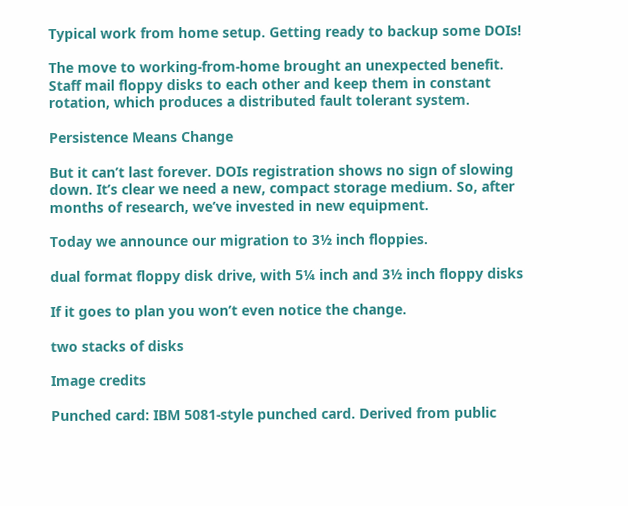Typical work from home setup. Getting ready to backup some DOIs!

The move to working-from-home brought an unexpected benefit. Staff mail floppy disks to each other and keep them in constant rotation, which produces a distributed fault tolerant system.

Persistence Means Change

But it can’t last forever. DOIs registration shows no sign of slowing down. It’s clear we need a new, compact storage medium. So, after months of research, we’ve invested in new equipment.

Today we announce our migration to 3½ inch floppies.

dual format floppy disk drive, with 5¼ inch and 3½ inch floppy disks

If it goes to plan you won’t even notice the change.

two stacks of disks

Image credits

Punched card: IBM 5081-style punched card. Derived from public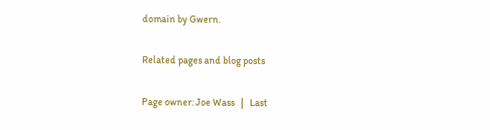domain by Gwern.

Related pages and blog posts

Page owner: Joe Wass   |   Last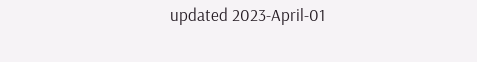updated 2023-April-01